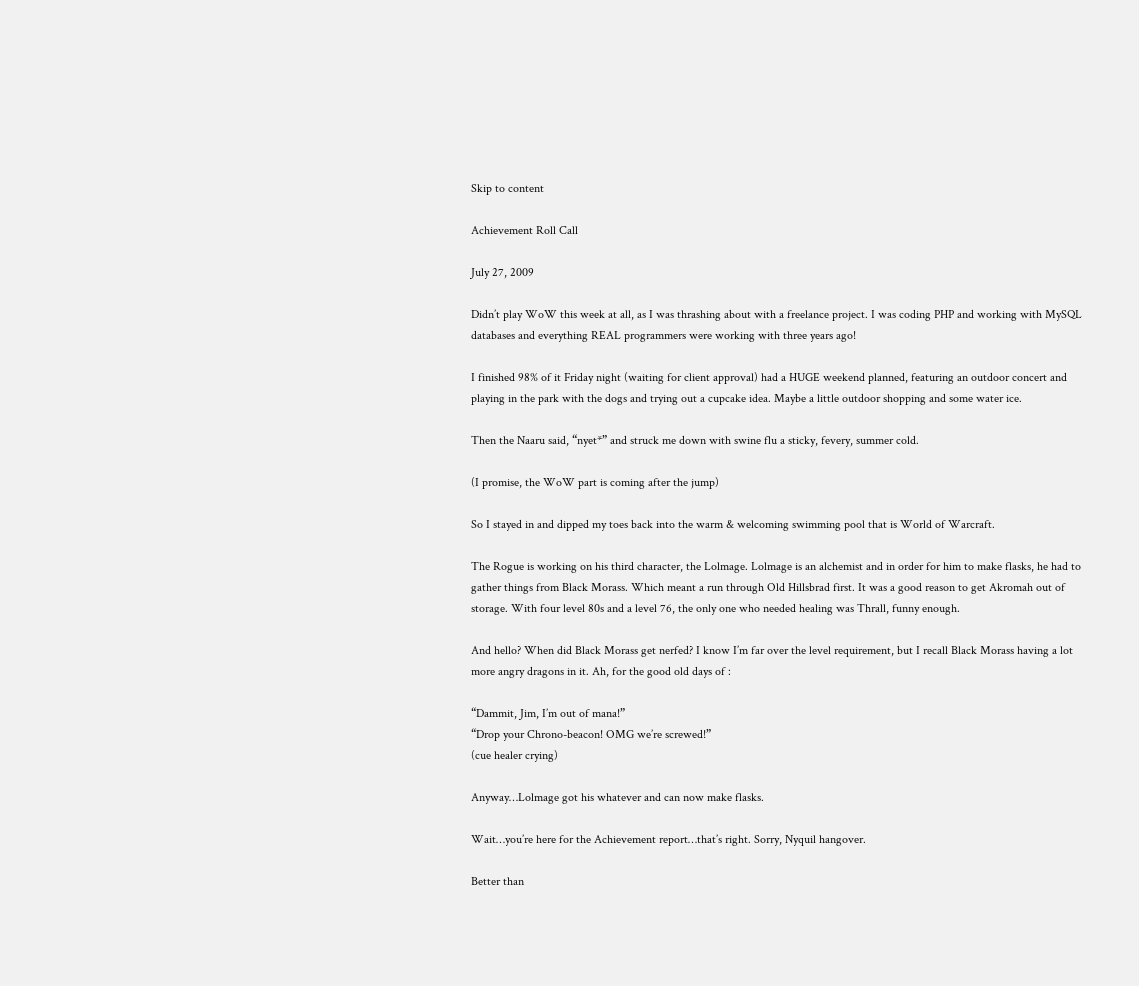Skip to content

Achievement Roll Call

July 27, 2009

Didn’t play WoW this week at all, as I was thrashing about with a freelance project. I was coding PHP and working with MySQL databases and everything REAL programmers were working with three years ago!

I finished 98% of it Friday night (waiting for client approval) had a HUGE weekend planned, featuring an outdoor concert and playing in the park with the dogs and trying out a cupcake idea. Maybe a little outdoor shopping and some water ice.

Then the Naaru said, “nyet*” and struck me down with swine flu a sticky, fevery, summer cold.

(I promise, the WoW part is coming after the jump)

So I stayed in and dipped my toes back into the warm & welcoming swimming pool that is World of Warcraft.

The Rogue is working on his third character, the Lolmage. Lolmage is an alchemist and in order for him to make flasks, he had to gather things from Black Morass. Which meant a run through Old Hillsbrad first. It was a good reason to get Akromah out of storage. With four level 80s and a level 76, the only one who needed healing was Thrall, funny enough.

And hello? When did Black Morass get nerfed? I know I’m far over the level requirement, but I recall Black Morass having a lot more angry dragons in it. Ah, for the good old days of :

“Dammit, Jim, I’m out of mana!”
“Drop your Chrono-beacon! OMG we’re screwed!”
(cue healer crying)

Anyway…Lolmage got his whatever and can now make flasks.

Wait…you’re here for the Achievement report…that’s right. Sorry, Nyquil hangover.

Better than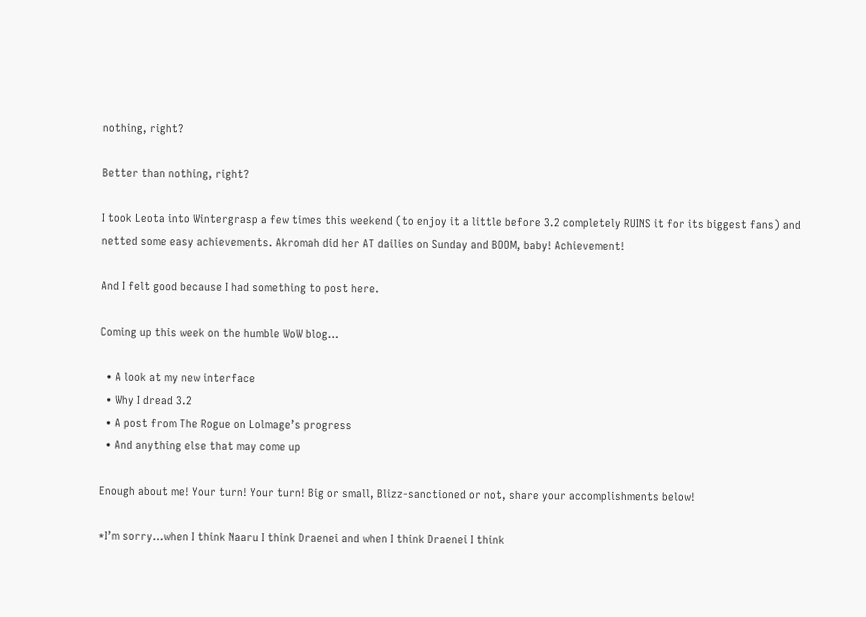nothing, right?

Better than nothing, right?

I took Leota into Wintergrasp a few times this weekend (to enjoy it a little before 3.2 completely RUINS it for its biggest fans) and netted some easy achievements. Akromah did her AT dailies on Sunday and BOOM, baby! Achievement!

And I felt good because I had something to post here.

Coming up this week on the humble WoW blog…

  • A look at my new interface
  • Why I dread 3.2
  • A post from The Rogue on Lolmage’s progress
  • And anything else that may come up

Enough about me! Your turn! Your turn! Big or small, Blizz-sanctioned or not, share your accomplishments below!

*I’m sorry…when I think Naaru I think Draenei and when I think Draenei I think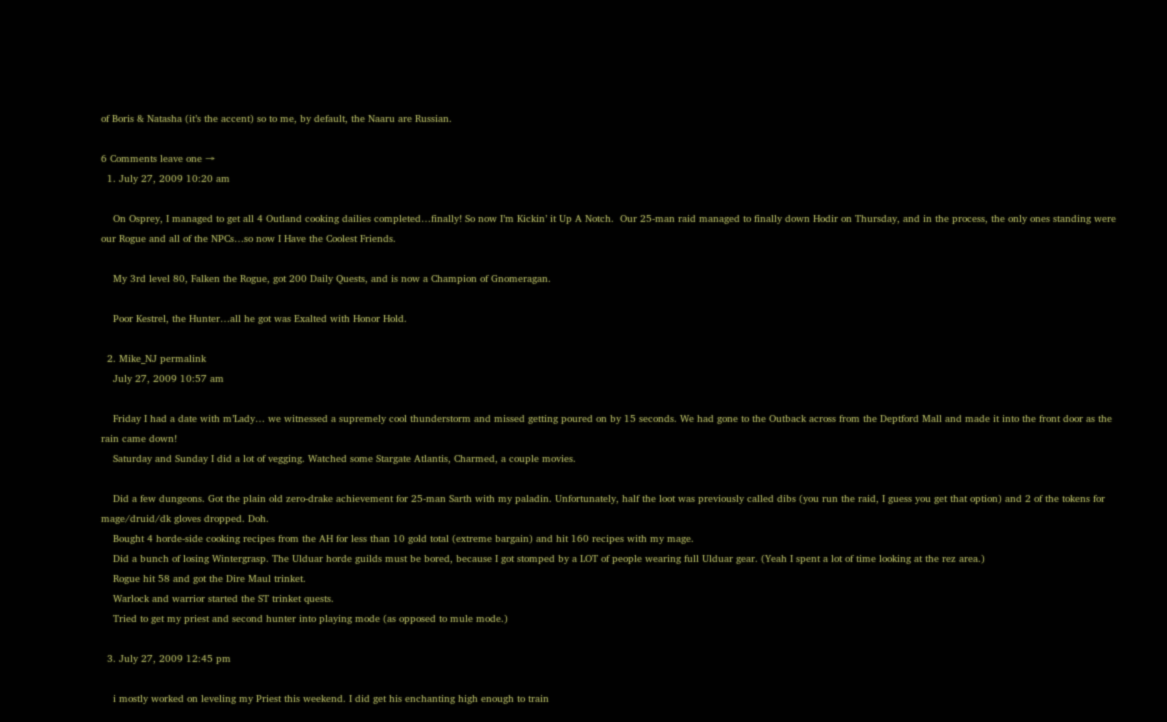of Boris & Natasha (it’s the accent) so to me, by default, the Naaru are Russian.

6 Comments leave one →
  1. July 27, 2009 10:20 am

    On Osprey, I managed to get all 4 Outland cooking dailies completed…finally! So now I’m Kickin’ it Up A Notch.  Our 25-man raid managed to finally down Hodir on Thursday, and in the process, the only ones standing were our Rogue and all of the NPCs…so now I Have the Coolest Friends.

    My 3rd level 80, Falken the Rogue, got 200 Daily Quests, and is now a Champion of Gnomeragan.

    Poor Kestrel, the Hunter…all he got was Exalted with Honor Hold.

  2. Mike_NJ permalink
    July 27, 2009 10:57 am

    Friday I had a date with m’Lady… we witnessed a supremely cool thunderstorm and missed getting poured on by 15 seconds. We had gone to the Outback across from the Deptford Mall and made it into the front door as the rain came down!
    Saturday and Sunday I did a lot of vegging. Watched some Stargate Atlantis, Charmed, a couple movies.

    Did a few dungeons. Got the plain old zero-drake achievement for 25-man Sarth with my paladin. Unfortunately, half the loot was previously called dibs (you run the raid, I guess you get that option) and 2 of the tokens for mage/druid/dk gloves dropped. Doh.
    Bought 4 horde-side cooking recipes from the AH for less than 10 gold total (extreme bargain) and hit 160 recipes with my mage.
    Did a bunch of losing Wintergrasp. The Ulduar horde guilds must be bored, because I got stomped by a LOT of people wearing full Ulduar gear. (Yeah I spent a lot of time looking at the rez area.)
    Rogue hit 58 and got the Dire Maul trinket.
    Warlock and warrior started the ST trinket quests.
    Tried to get my priest and second hunter into playing mode (as opposed to mule mode.)

  3. July 27, 2009 12:45 pm

    i mostly worked on leveling my Priest this weekend. I did get his enchanting high enough to train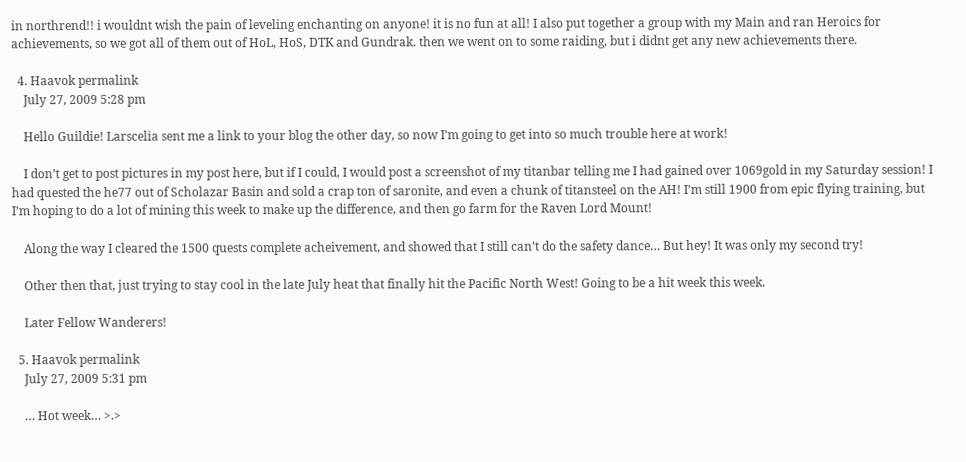in northrend!! i wouldnt wish the pain of leveling enchanting on anyone! it is no fun at all! I also put together a group with my Main and ran Heroics for achievements, so we got all of them out of HoL, HoS, DTK and Gundrak. then we went on to some raiding, but i didnt get any new achievements there.

  4. Haavok permalink
    July 27, 2009 5:28 pm

    Hello Guildie! Larscelia sent me a link to your blog the other day, so now I’m going to get into so much trouble here at work!

    I don’t get to post pictures in my post here, but if I could, I would post a screenshot of my titanbar telling me I had gained over 1069gold in my Saturday session! I had quested the he77 out of Scholazar Basin and sold a crap ton of saronite, and even a chunk of titansteel on the AH! I’m still 1900 from epic flying training, but I’m hoping to do a lot of mining this week to make up the difference, and then go farm for the Raven Lord Mount!

    Along the way I cleared the 1500 quests complete acheivement, and showed that I still can’t do the safety dance… But hey! It was only my second try!

    Other then that, just trying to stay cool in the late July heat that finally hit the Pacific North West! Going to be a hit week this week.

    Later Fellow Wanderers!

  5. Haavok permalink
    July 27, 2009 5:31 pm

    … Hot week… >.>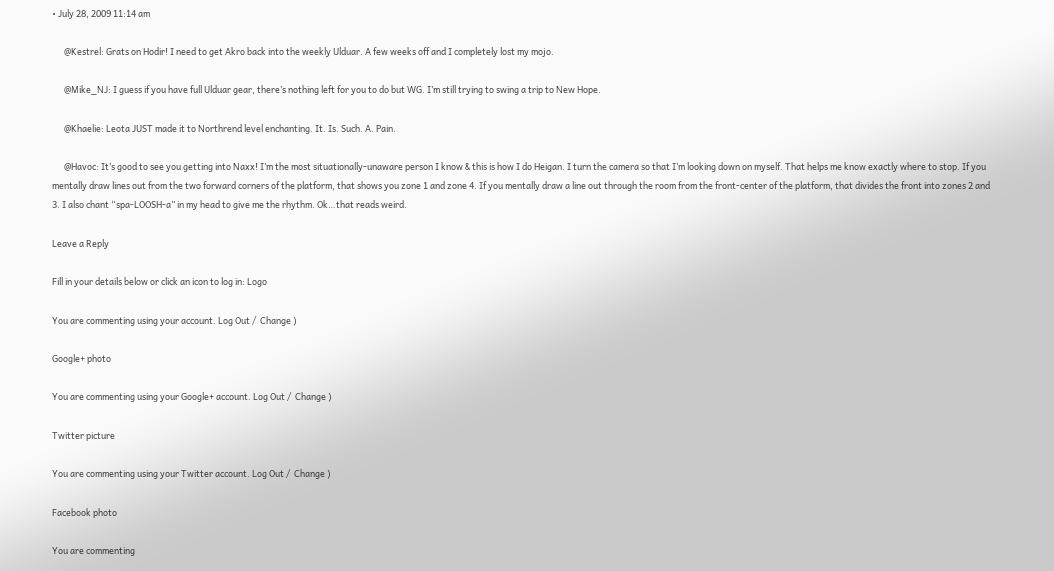• July 28, 2009 11:14 am

      @Kestrel: Grats on Hodir! I need to get Akro back into the weekly Ulduar. A few weeks off and I completely lost my mojo.

      @Mike_NJ: I guess if you have full Ulduar gear, there’s nothing left for you to do but WG. I’m still trying to swing a trip to New Hope.

      @Khaelie: Leota JUST made it to Northrend level enchanting. It. Is. Such. A. Pain.

      @Havoc: It’s good to see you getting into Naxx! I’m the most situationally-unaware person I know & this is how I do Heigan. I turn the camera so that I’m looking down on myself. That helps me know exactly where to stop. If you mentally draw lines out from the two forward corners of the platform, that shows you zone 1 and zone 4. If you mentally draw a line out through the room from the front-center of the platform, that divides the front into zones 2 and 3. I also chant “spa-LOOSH-a” in my head to give me the rhythm. Ok…that reads weird.

Leave a Reply

Fill in your details below or click an icon to log in: Logo

You are commenting using your account. Log Out /  Change )

Google+ photo

You are commenting using your Google+ account. Log Out /  Change )

Twitter picture

You are commenting using your Twitter account. Log Out /  Change )

Facebook photo

You are commenting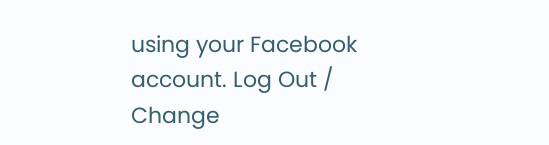using your Facebook account. Log Out /  Change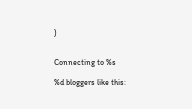)


Connecting to %s

%d bloggers like this: